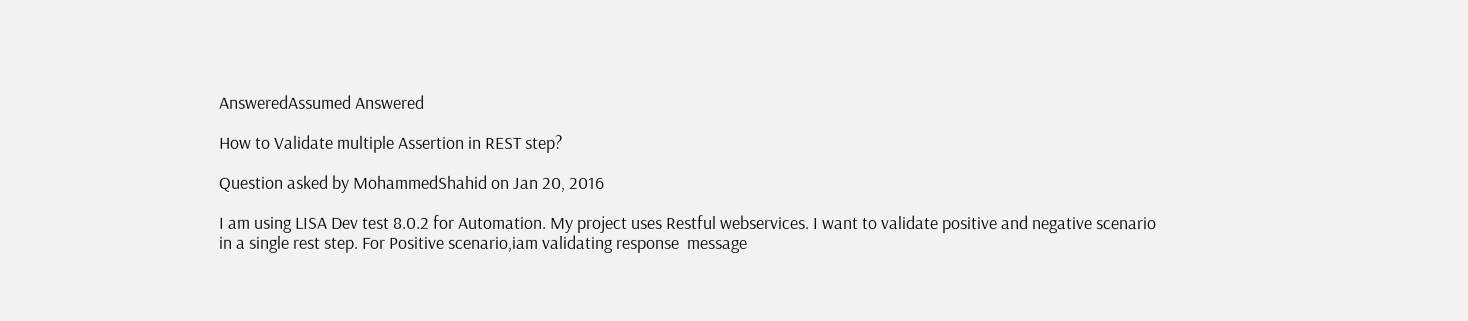AnsweredAssumed Answered

How to Validate multiple Assertion in REST step?

Question asked by MohammedShahid on Jan 20, 2016

I am using LISA Dev test 8.0.2 for Automation. My project uses Restful webservices. I want to validate positive and negative scenario in a single rest step. For Positive scenario,iam validating response  message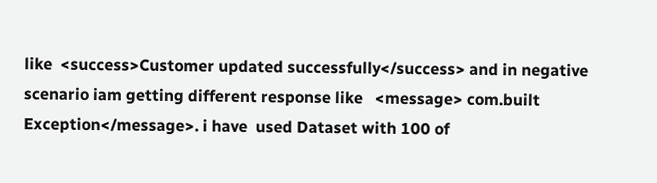like  <success>Customer updated successfully</success> and in negative scenario iam getting different response like   <message> com.built Exception</message>. i have  used Dataset with 100 of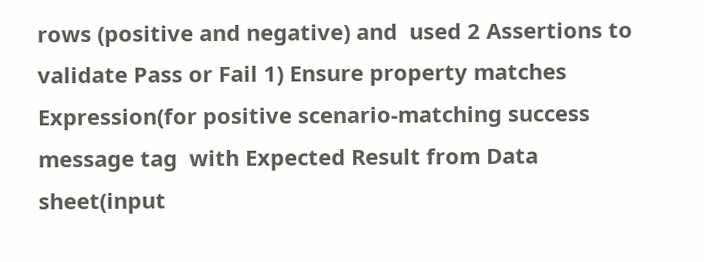rows (positive and negative) and  used 2 Assertions to validate Pass or Fail 1) Ensure property matches Expression(for positive scenario-matching success message tag  with Expected Result from Data sheet(input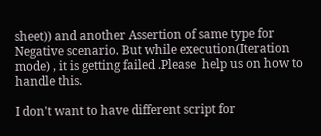sheet)) and another Assertion of same type for Negative scenario. But while execution(Iteration mode) , it is getting failed .Please  help us on how to handle this.

I don't want to have different script for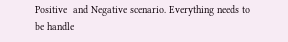Positive  and Negative scenario. Everything needs to be handle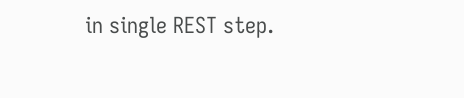in single REST step.